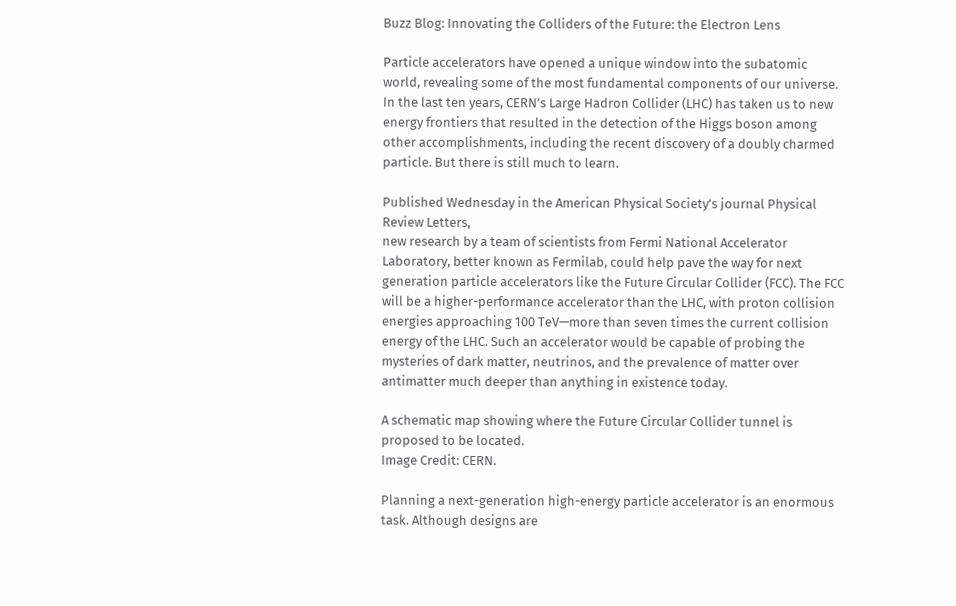Buzz Blog: Innovating the Colliders of the Future: the Electron Lens

Particle accelerators have opened a unique window into the subatomic world, revealing some of the most fundamental components of our universe. In the last ten years, CERN’s Large Hadron Collider (LHC) has taken us to new energy frontiers that resulted in the detection of the Higgs boson among other accomplishments, including the recent discovery of a doubly charmed particle. But there is still much to learn.

Published Wednesday in the American Physical Society’s journal Physical Review Letters,
new research by a team of scientists from Fermi National Accelerator Laboratory, better known as Fermilab, could help pave the way for next generation particle accelerators like the Future Circular Collider (FCC). The FCC will be a higher-performance accelerator than the LHC, with proton collision energies approaching 100 TeV—more than seven times the current collision energy of the LHC. Such an accelerator would be capable of probing the mysteries of dark matter, neutrinos, and the prevalence of matter over antimatter much deeper than anything in existence today.

A schematic map showing where the Future Circular Collider tunnel is proposed to be located.
Image Credit: CERN.

Planning a next-generation high-energy particle accelerator is an enormous task. Although designs are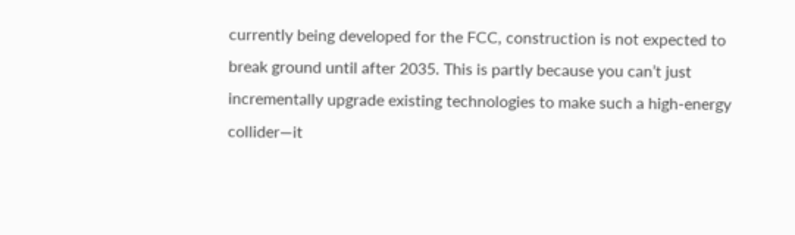currently being developed for the FCC, construction is not expected to break ground until after 2035. This is partly because you can’t just incrementally upgrade existing technologies to make such a high-energy collider—it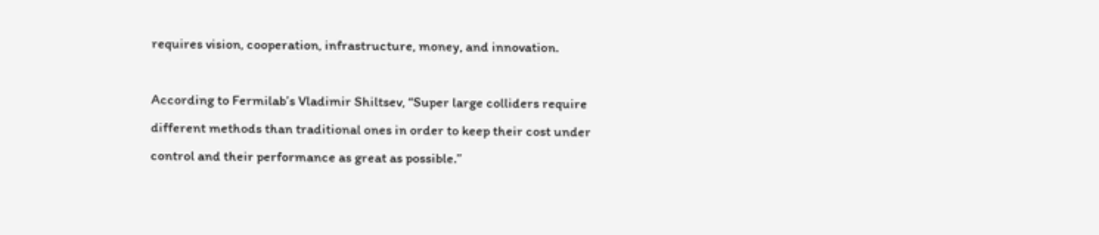requires vision, cooperation, infrastructure, money, and innovation.

According to Fermilab’s Vladimir Shiltsev, “Super large colliders require different methods than traditional ones in order to keep their cost under control and their performance as great as possible.”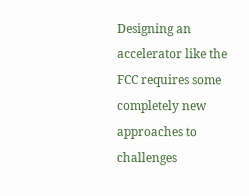Designing an accelerator like the FCC requires some completely new approaches to challenges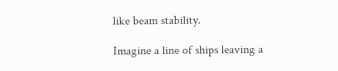like beam stability.

Imagine a line of ships leaving a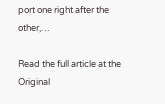port one right after the other,…

Read the full article at the Original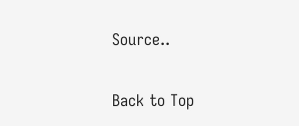Source..

Back to Top